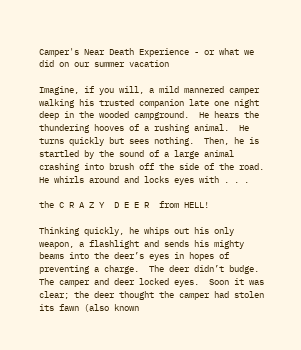Camper's Near Death Experience - or what we did on our summer vacation

Imagine, if you will, a mild mannered camper walking his trusted companion late one night deep in the wooded campground.  He hears the thundering hooves of a rushing animal.  He turns quickly but sees nothing.  Then, he is startled by the sound of a large animal crashing into brush off the side of the road.  He whirls around and locks eyes with . . .

the C R A Z Y  D E E R  from HELL!

Thinking quickly, he whips out his only weapon, a flashlight and sends his mighty beams into the deer’s eyes in hopes of preventing a charge.  The deer didn’t budge.  The camper and deer locked eyes.  Soon it was clear; the deer thought the camper had stolen its fawn (also known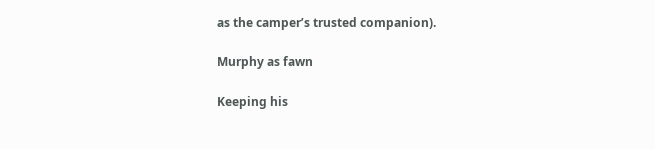as the camper’s trusted companion).

Murphy as fawn

Keeping his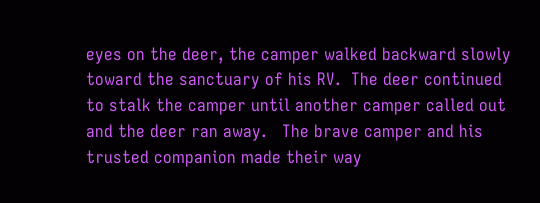eyes on the deer, the camper walked backward slowly toward the sanctuary of his RV.  The deer continued to stalk the camper until another camper called out and the deer ran away.   The brave camper and his trusted companion made their way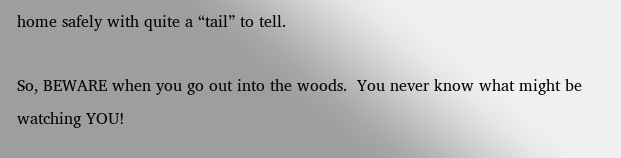home safely with quite a “tail” to tell.

So, BEWARE when you go out into the woods.  You never know what might be watching YOU!